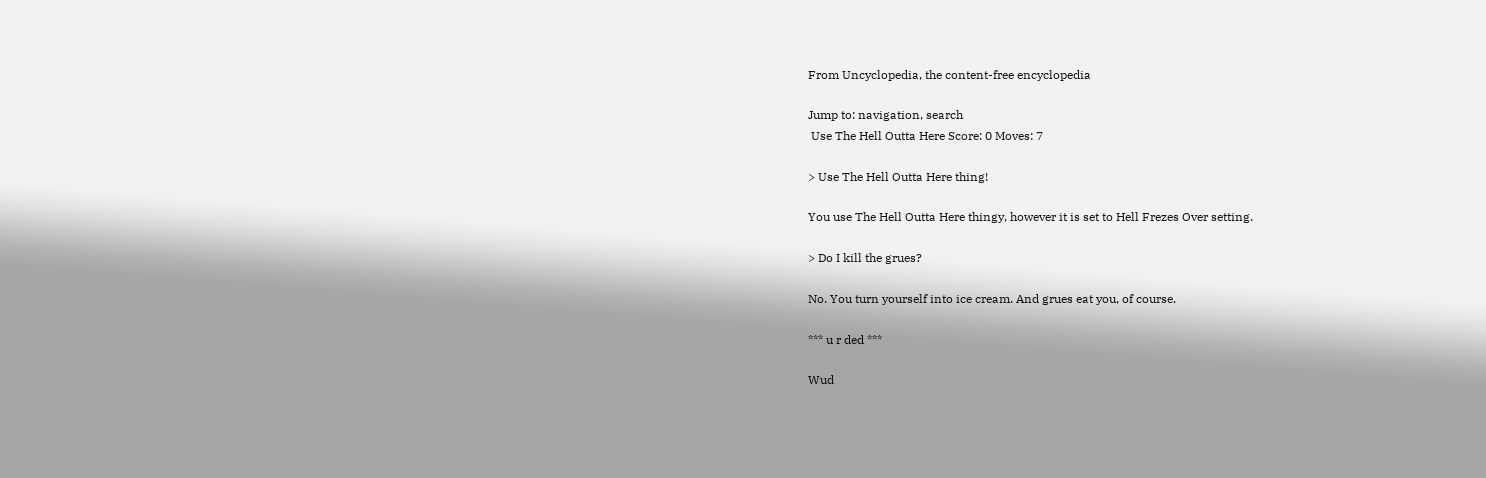From Uncyclopedia, the content-free encyclopedia

Jump to: navigation, search
 Use The Hell Outta Here Score: 0 Moves: 7

> Use The Hell Outta Here thing!

You use The Hell Outta Here thingy, however it is set to Hell Frezes Over setting.

> Do I kill the grues?

No. You turn yourself into ice cream. And grues eat you, of course.

*** u r ded ***

Wud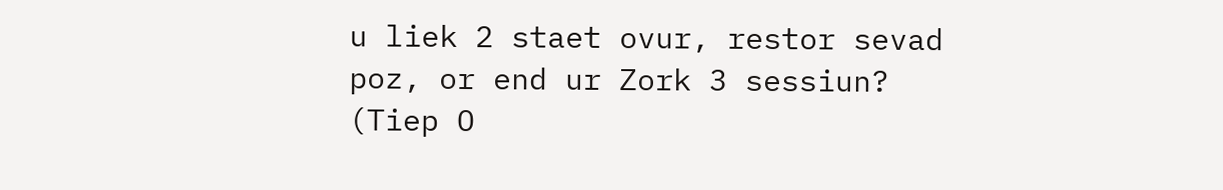u liek 2 staet ovur, restor sevad poz, or end ur Zork 3 sessiun? (Tiep O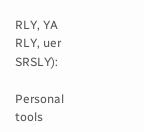RLY, YA RLY, uer SRSLY):

Personal tools